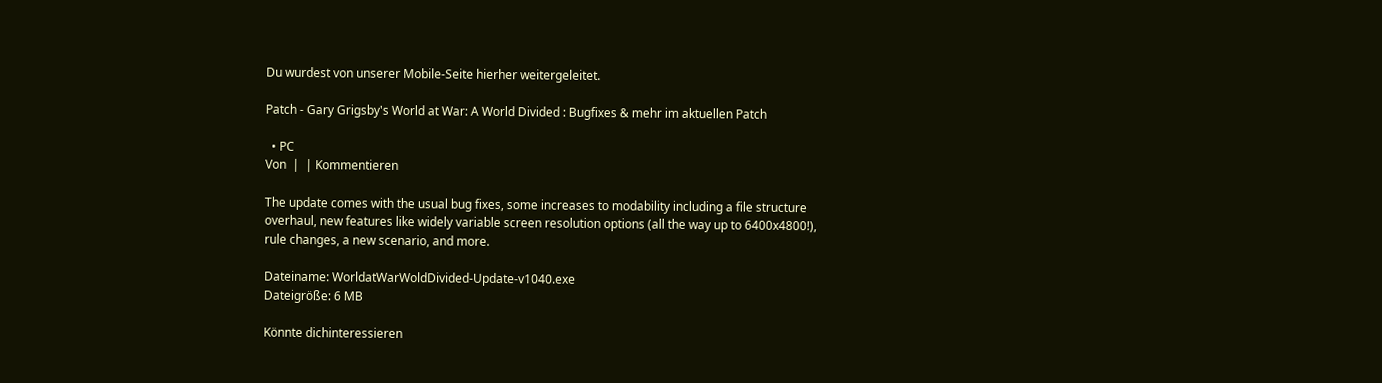Du wurdest von unserer Mobile-Seite hierher weitergeleitet.

Patch - Gary Grigsby's World at War: A World Divided : Bugfixes & mehr im aktuellen Patch

  • PC
Von  |  | Kommentieren

The update comes with the usual bug fixes, some increases to modability including a file structure overhaul, new features like widely variable screen resolution options (all the way up to 6400x4800!), rule changes, a new scenario, and more.

Dateiname: WorldatWarWoldDivided-Update-v1040.exe
Dateigröße: 6 MB

Könnte dichinteressieren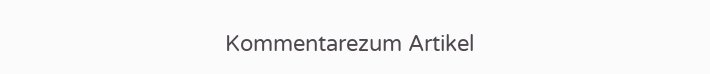Kommentarezum Artikel